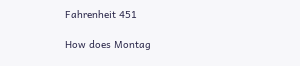Fahrenheit 451

How does Montag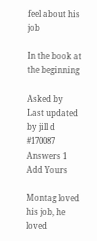feel about his job

In the book at the beginning

Asked by
Last updated by jill d #170087
Answers 1
Add Yours

Montag loved his job, he loved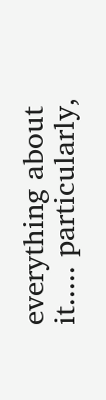everything about it..... particularly,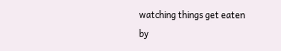watching things get eaten by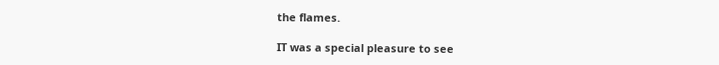the flames.

IT was a special pleasure to see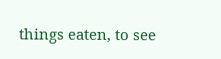things eaten, to see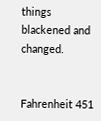things blackened and changed.


Fahrenheit 451